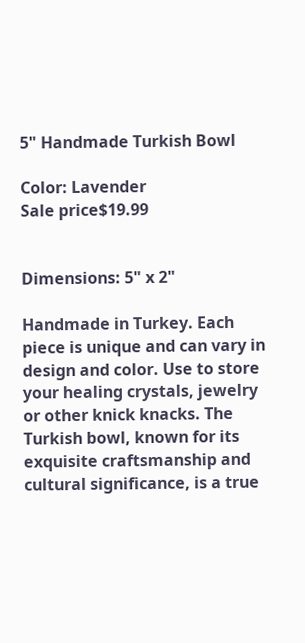5" Handmade Turkish Bowl

Color: Lavender
Sale price$19.99


Dimensions: 5" x 2"

Handmade in Turkey. Each piece is unique and can vary in design and color. Use to store your healing crystals, jewelry or other knick knacks. The Turkish bowl, known for its exquisite craftsmanship and cultural significance, is a true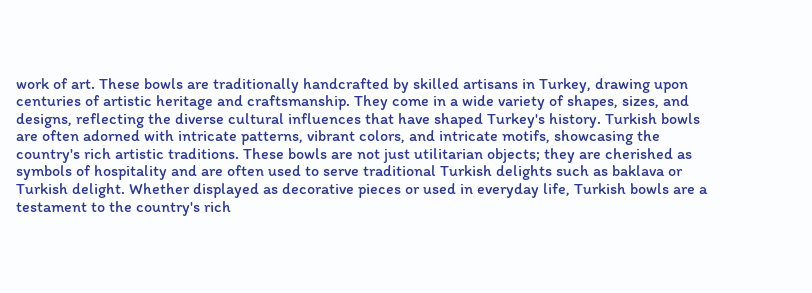work of art. These bowls are traditionally handcrafted by skilled artisans in Turkey, drawing upon centuries of artistic heritage and craftsmanship. They come in a wide variety of shapes, sizes, and designs, reflecting the diverse cultural influences that have shaped Turkey's history. Turkish bowls are often adorned with intricate patterns, vibrant colors, and intricate motifs, showcasing the country's rich artistic traditions. These bowls are not just utilitarian objects; they are cherished as symbols of hospitality and are often used to serve traditional Turkish delights such as baklava or Turkish delight. Whether displayed as decorative pieces or used in everyday life, Turkish bowls are a testament to the country's rich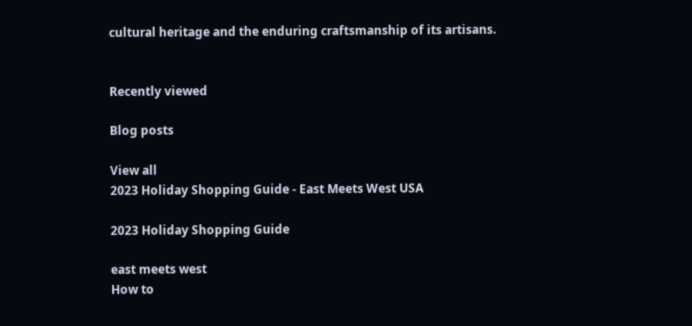cultural heritage and the enduring craftsmanship of its artisans.


Recently viewed

Blog posts

View all
2023 Holiday Shopping Guide - East Meets West USA

2023 Holiday Shopping Guide

east meets west
How to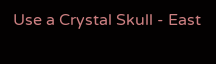Use a Crystal Skull - East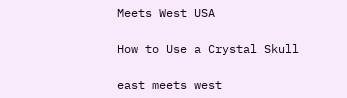Meets West USA

How to Use a Crystal Skull

east meets west